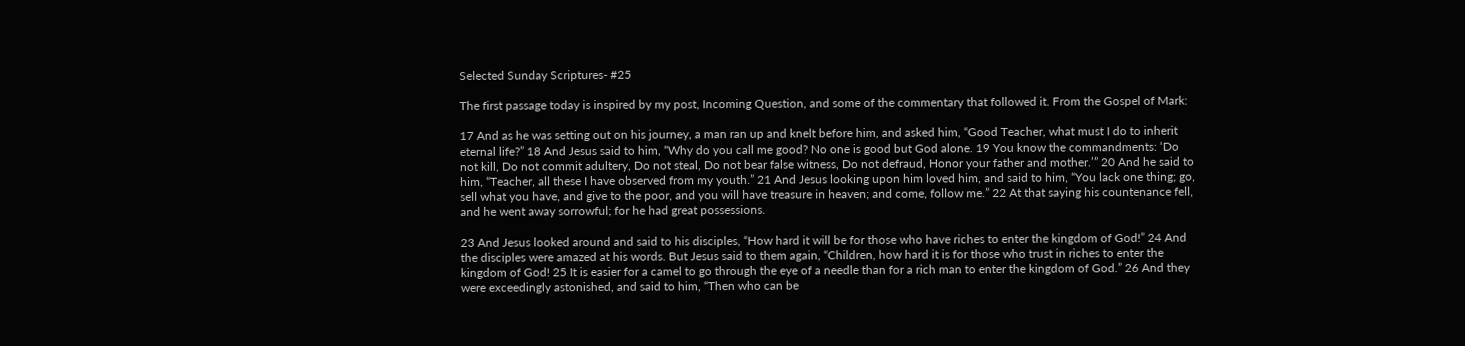Selected Sunday Scriptures- #25

The first passage today is inspired by my post, Incoming Question, and some of the commentary that followed it. From the Gospel of Mark:

17 And as he was setting out on his journey, a man ran up and knelt before him, and asked him, “Good Teacher, what must I do to inherit eternal life?” 18 And Jesus said to him, “Why do you call me good? No one is good but God alone. 19 You know the commandments: ‘Do not kill, Do not commit adultery, Do not steal, Do not bear false witness, Do not defraud, Honor your father and mother.’” 20 And he said to him, “Teacher, all these I have observed from my youth.” 21 And Jesus looking upon him loved him, and said to him, “You lack one thing; go, sell what you have, and give to the poor, and you will have treasure in heaven; and come, follow me.” 22 At that saying his countenance fell, and he went away sorrowful; for he had great possessions.

23 And Jesus looked around and said to his disciples, “How hard it will be for those who have riches to enter the kingdom of God!” 24 And the disciples were amazed at his words. But Jesus said to them again, “Children, how hard it is for those who trust in riches to enter the kingdom of God! 25 It is easier for a camel to go through the eye of a needle than for a rich man to enter the kingdom of God.” 26 And they were exceedingly astonished, and said to him, “Then who can be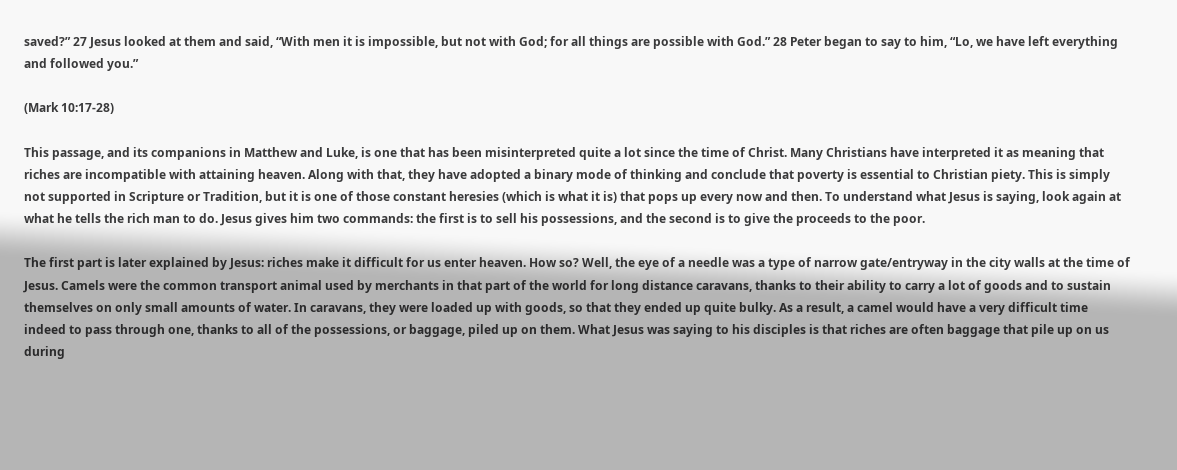saved?” 27 Jesus looked at them and said, “With men it is impossible, but not with God; for all things are possible with God.” 28 Peter began to say to him, “Lo, we have left everything and followed you.”

(Mark 10:17-28)

This passage, and its companions in Matthew and Luke, is one that has been misinterpreted quite a lot since the time of Christ. Many Christians have interpreted it as meaning that riches are incompatible with attaining heaven. Along with that, they have adopted a binary mode of thinking and conclude that poverty is essential to Christian piety. This is simply not supported in Scripture or Tradition, but it is one of those constant heresies (which is what it is) that pops up every now and then. To understand what Jesus is saying, look again at what he tells the rich man to do. Jesus gives him two commands: the first is to sell his possessions, and the second is to give the proceeds to the poor.

The first part is later explained by Jesus: riches make it difficult for us enter heaven. How so? Well, the eye of a needle was a type of narrow gate/entryway in the city walls at the time of Jesus. Camels were the common transport animal used by merchants in that part of the world for long distance caravans, thanks to their ability to carry a lot of goods and to sustain themselves on only small amounts of water. In caravans, they were loaded up with goods, so that they ended up quite bulky. As a result, a camel would have a very difficult time indeed to pass through one, thanks to all of the possessions, or baggage, piled up on them. What Jesus was saying to his disciples is that riches are often baggage that pile up on us during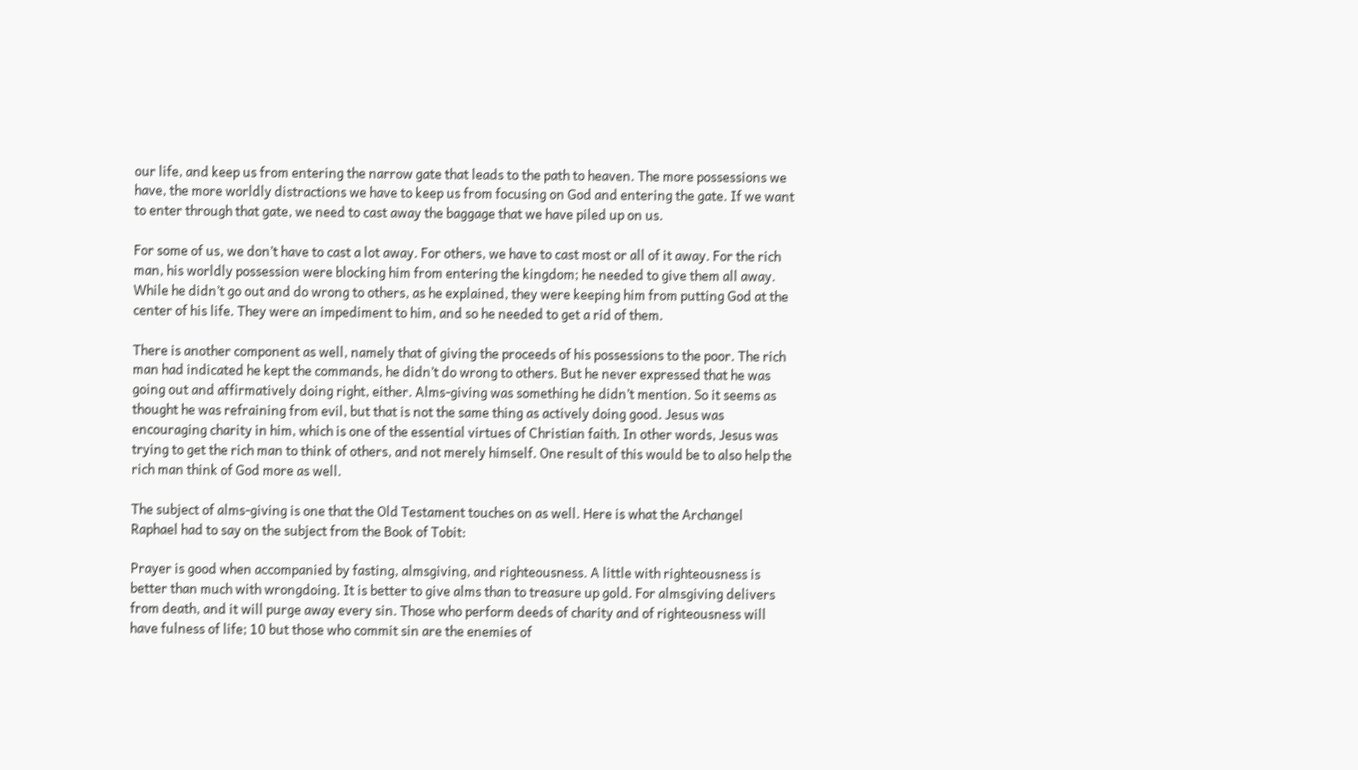our life, and keep us from entering the narrow gate that leads to the path to heaven. The more possessions we have, the more worldly distractions we have to keep us from focusing on God and entering the gate. If we want to enter through that gate, we need to cast away the baggage that we have piled up on us.

For some of us, we don’t have to cast a lot away. For others, we have to cast most or all of it away. For the rich man, his worldly possession were blocking him from entering the kingdom; he needed to give them all away. While he didn’t go out and do wrong to others, as he explained, they were keeping him from putting God at the center of his life. They were an impediment to him, and so he needed to get a rid of them.

There is another component as well, namely that of giving the proceeds of his possessions to the poor. The rich man had indicated he kept the commands, he didn’t do wrong to others. But he never expressed that he was going out and affirmatively doing right, either. Alms-giving was something he didn’t mention. So it seems as thought he was refraining from evil, but that is not the same thing as actively doing good. Jesus was encouraging charity in him, which is one of the essential virtues of Christian faith. In other words, Jesus was trying to get the rich man to think of others, and not merely himself. One result of this would be to also help the rich man think of God more as well.

The subject of alms-giving is one that the Old Testament touches on as well. Here is what the Archangel Raphael had to say on the subject from the Book of Tobit:

Prayer is good when accompanied by fasting, almsgiving, and righteousness. A little with righteousness is better than much with wrongdoing. It is better to give alms than to treasure up gold. For almsgiving delivers from death, and it will purge away every sin. Those who perform deeds of charity and of righteousness will have fulness of life; 10 but those who commit sin are the enemies of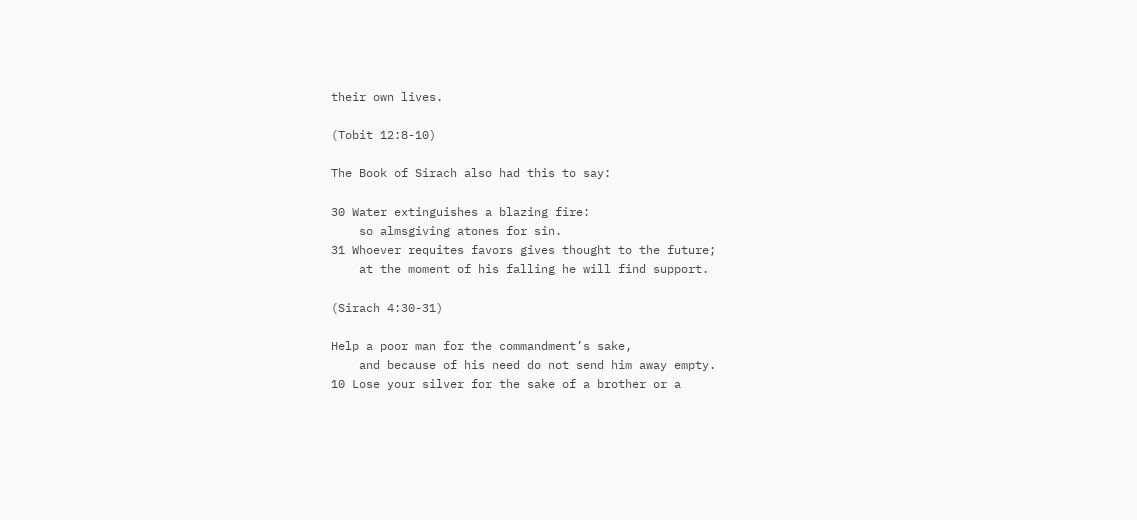their own lives.

(Tobit 12:8-10)

The Book of Sirach also had this to say:

30 Water extinguishes a blazing fire:
    so almsgiving atones for sin.
31 Whoever requites favors gives thought to the future;
    at the moment of his falling he will find support.

(Sirach 4:30-31)

Help a poor man for the commandment’s sake,
    and because of his need do not send him away empty.
10 Lose your silver for the sake of a brother or a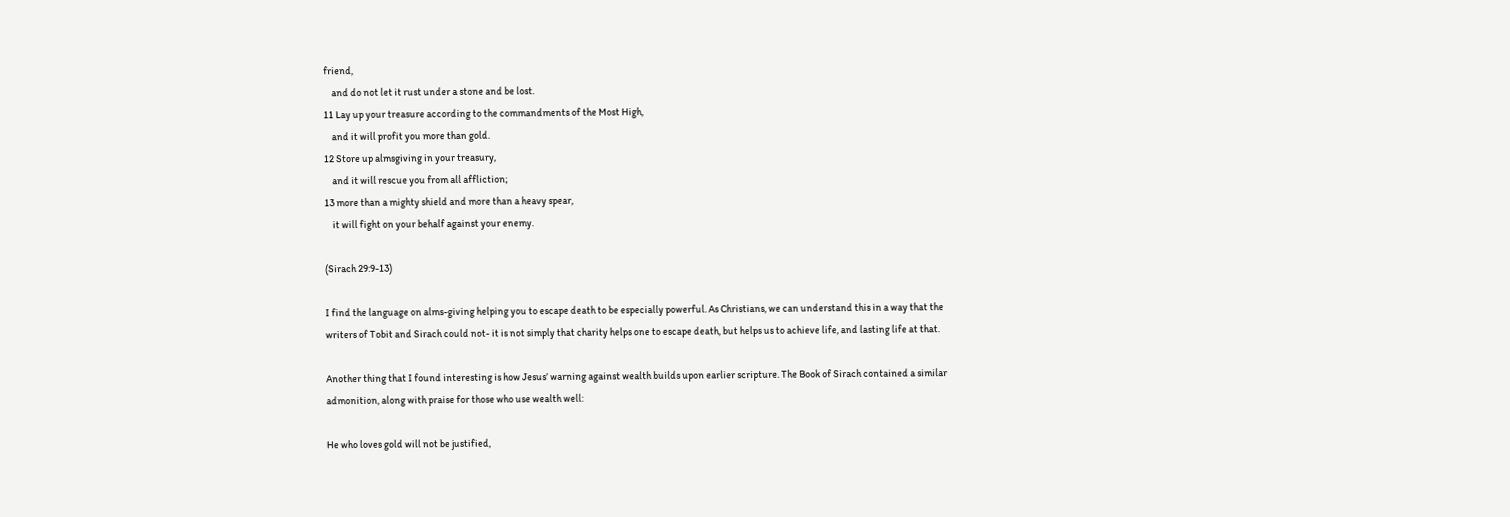friend,
    and do not let it rust under a stone and be lost.
11 Lay up your treasure according to the commandments of the Most High,
    and it will profit you more than gold.
12 Store up almsgiving in your treasury,
    and it will rescue you from all affliction;
13 more than a mighty shield and more than a heavy spear,
    it will fight on your behalf against your enemy.

(Sirach 29:9-13)

I find the language on alms-giving helping you to escape death to be especially powerful. As Christians, we can understand this in a way that the writers of Tobit and Sirach could not- it is not simply that charity helps one to escape death, but helps us to achieve life, and lasting life at that.

Another thing that I found interesting is how Jesus’ warning against wealth builds upon earlier scripture. The Book of Sirach contained a similar admonition, along with praise for those who use wealth well:

He who loves gold will not be justified,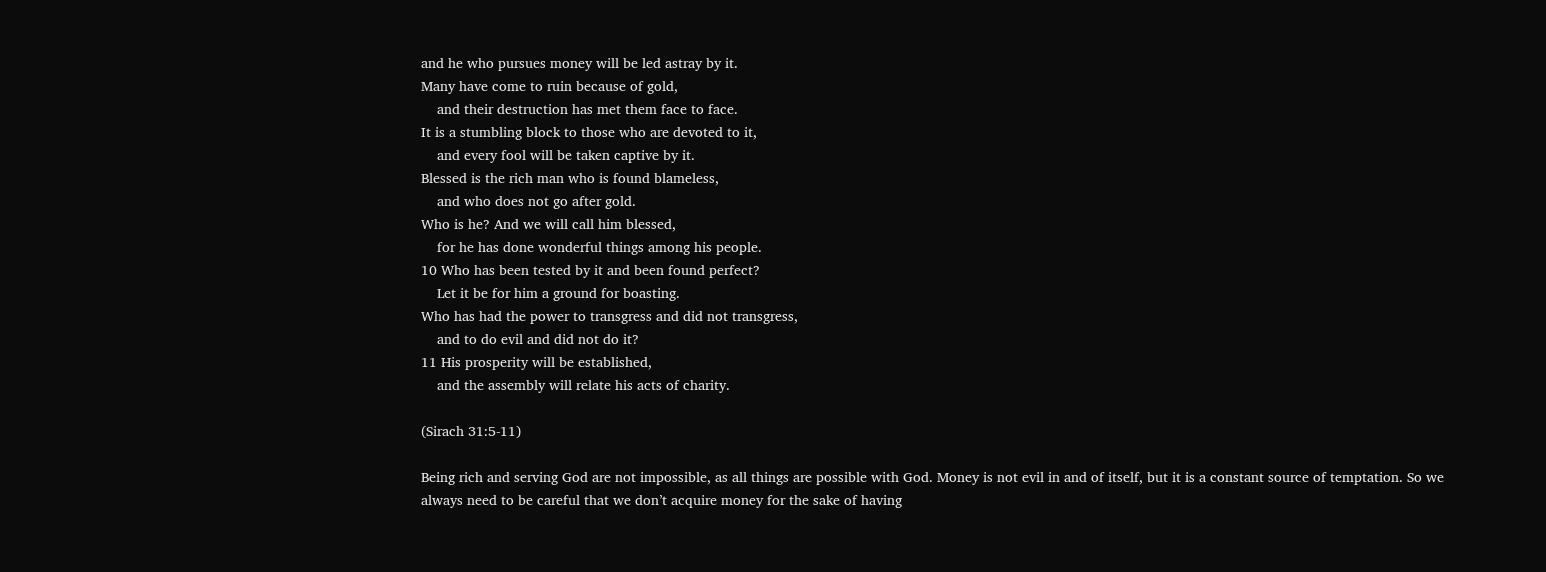and he who pursues money will be led astray by it.
Many have come to ruin because of gold,
    and their destruction has met them face to face.
It is a stumbling block to those who are devoted to it,
    and every fool will be taken captive by it.
Blessed is the rich man who is found blameless,
    and who does not go after gold.
Who is he? And we will call him blessed,
    for he has done wonderful things among his people.
10 Who has been tested by it and been found perfect?
    Let it be for him a ground for boasting.
Who has had the power to transgress and did not transgress,
    and to do evil and did not do it?
11 His prosperity will be established,
    and the assembly will relate his acts of charity.

(Sirach 31:5-11)

Being rich and serving God are not impossible, as all things are possible with God. Money is not evil in and of itself, but it is a constant source of temptation. So we always need to be careful that we don’t acquire money for the sake of having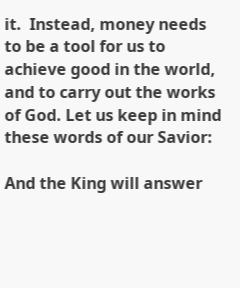it.  Instead, money needs to be a tool for us to achieve good in the world, and to carry out the works of God. Let us keep in mind these words of our Savior:

And the King will answer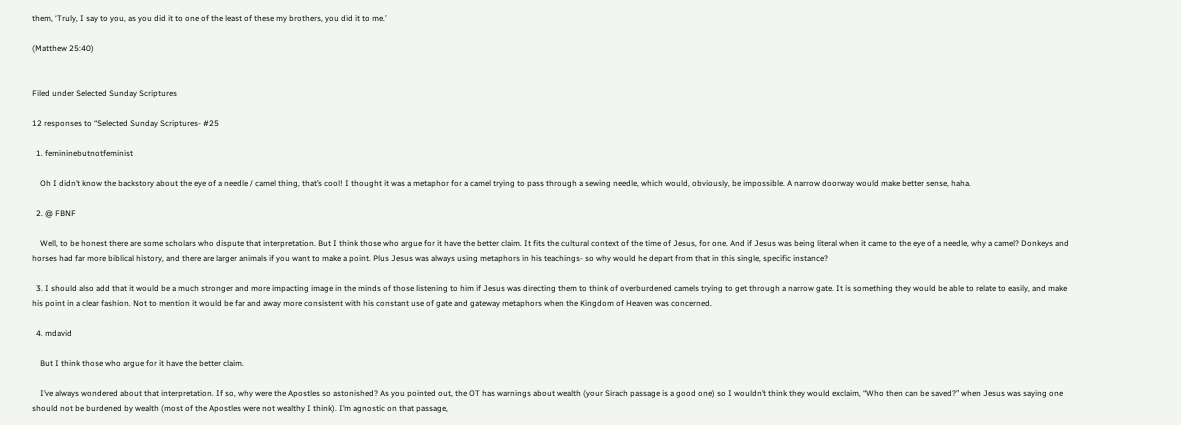them, ‘Truly, I say to you, as you did it to one of the least of these my brothers, you did it to me.’

(Matthew 25:40)


Filed under Selected Sunday Scriptures

12 responses to “Selected Sunday Scriptures- #25

  1. femininebutnotfeminist

    Oh I didn’t know the backstory about the eye of a needle / camel thing, that’s cool! I thought it was a metaphor for a camel trying to pass through a sewing needle, which would, obviously, be impossible. A narrow doorway would make better sense, haha.

  2. @ FBNF

    Well, to be honest there are some scholars who dispute that interpretation. But I think those who argue for it have the better claim. It fits the cultural context of the time of Jesus, for one. And if Jesus was being literal when it came to the eye of a needle, why a camel? Donkeys and horses had far more biblical history, and there are larger animals if you want to make a point. Plus Jesus was always using metaphors in his teachings- so why would he depart from that in this single, specific instance?

  3. I should also add that it would be a much stronger and more impacting image in the minds of those listening to him if Jesus was directing them to think of overburdened camels trying to get through a narrow gate. It is something they would be able to relate to easily, and make his point in a clear fashion. Not to mention it would be far and away more consistent with his constant use of gate and gateway metaphors when the Kingdom of Heaven was concerned.

  4. mdavid

    But I think those who argue for it have the better claim.

    I’ve always wondered about that interpretation. If so, why were the Apostles so astonished? As you pointed out, the OT has warnings about wealth (your Sirach passage is a good one) so I wouldn’t think they would exclaim, “Who then can be saved?” when Jesus was saying one should not be burdened by wealth (most of the Apostles were not wealthy I think). I’m agnostic on that passage,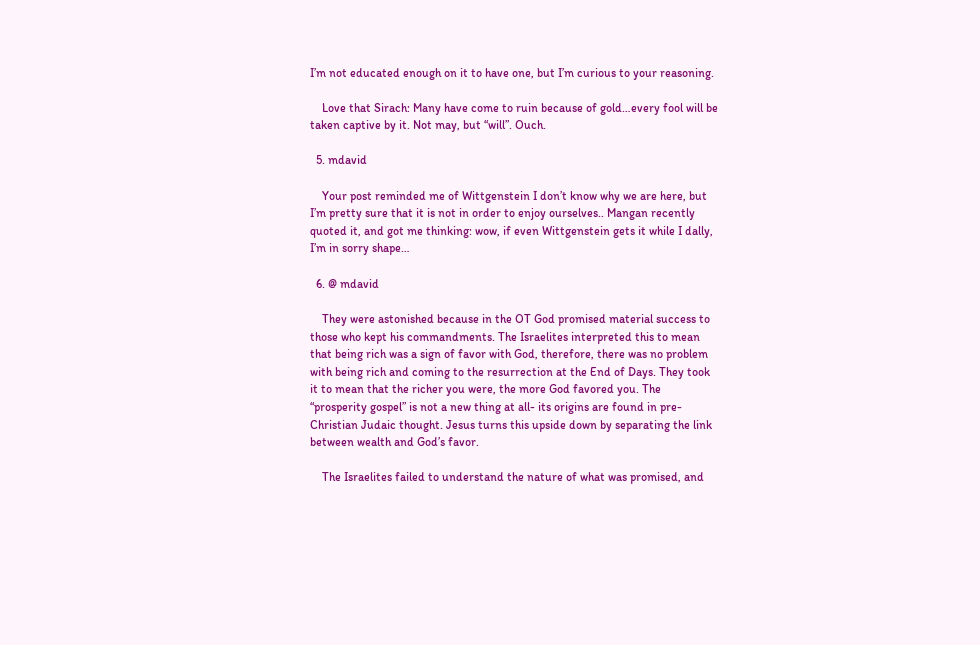I’m not educated enough on it to have one, but I’m curious to your reasoning.

    Love that Sirach: Many have come to ruin because of gold…every fool will be taken captive by it. Not may, but “will”. Ouch.

  5. mdavid

    Your post reminded me of Wittgenstein I don’t know why we are here, but I’m pretty sure that it is not in order to enjoy ourselves.. Mangan recently quoted it, and got me thinking: wow, if even Wittgenstein gets it while I dally, I’m in sorry shape…

  6. @ mdavid

    They were astonished because in the OT God promised material success to those who kept his commandments. The Israelites interpreted this to mean that being rich was a sign of favor with God, therefore, there was no problem with being rich and coming to the resurrection at the End of Days. They took it to mean that the richer you were, the more God favored you. The “prosperity gospel” is not a new thing at all- its origins are found in pre-Christian Judaic thought. Jesus turns this upside down by separating the link between wealth and God’s favor.

    The Israelites failed to understand the nature of what was promised, and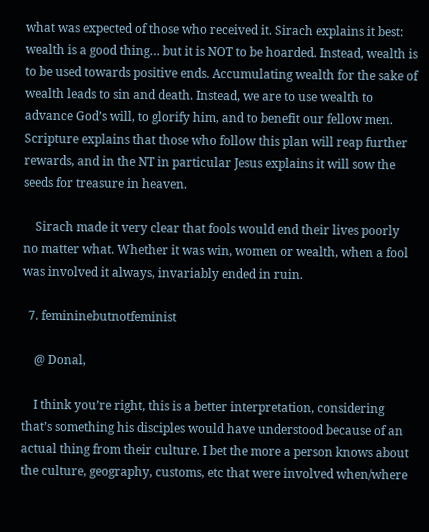what was expected of those who received it. Sirach explains it best: wealth is a good thing… but it is NOT to be hoarded. Instead, wealth is to be used towards positive ends. Accumulating wealth for the sake of wealth leads to sin and death. Instead, we are to use wealth to advance God’s will, to glorify him, and to benefit our fellow men. Scripture explains that those who follow this plan will reap further rewards, and in the NT in particular Jesus explains it will sow the seeds for treasure in heaven.

    Sirach made it very clear that fools would end their lives poorly no matter what. Whether it was win, women or wealth, when a fool was involved it always, invariably ended in ruin.

  7. femininebutnotfeminist

    @ Donal,

    I think you’re right, this is a better interpretation, considering that’s something his disciples would have understood because of an actual thing from their culture. I bet the more a person knows about the culture, geography, customs, etc that were involved when/where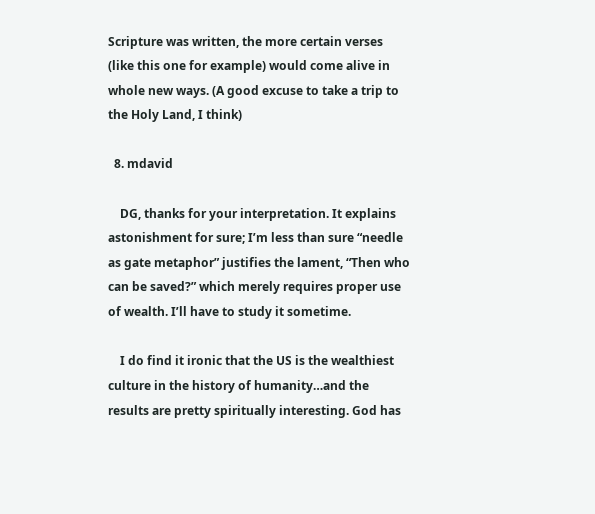Scripture was written, the more certain verses (like this one for example) would come alive in whole new ways. (A good excuse to take a trip to the Holy Land, I think)

  8. mdavid

    DG, thanks for your interpretation. It explains astonishment for sure; I’m less than sure “needle as gate metaphor” justifies the lament, “Then who can be saved?” which merely requires proper use of wealth. I’ll have to study it sometime.

    I do find it ironic that the US is the wealthiest culture in the history of humanity…and the results are pretty spiritually interesting. God has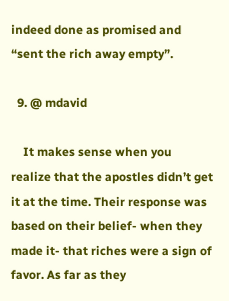indeed done as promised and “sent the rich away empty”.

  9. @ mdavid

    It makes sense when you realize that the apostles didn’t get it at the time. Their response was based on their belief- when they made it- that riches were a sign of favor. As far as they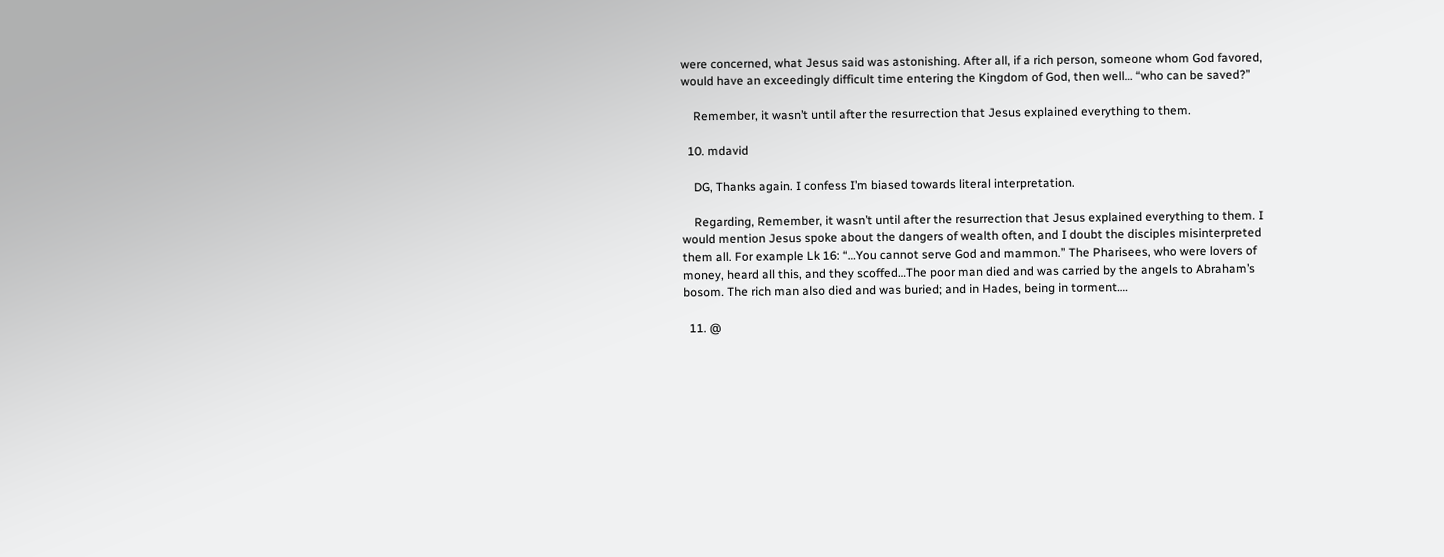were concerned, what Jesus said was astonishing. After all, if a rich person, someone whom God favored, would have an exceedingly difficult time entering the Kingdom of God, then well… “who can be saved?”

    Remember, it wasn’t until after the resurrection that Jesus explained everything to them.

  10. mdavid

    DG, Thanks again. I confess I’m biased towards literal interpretation.

    Regarding, Remember, it wasn’t until after the resurrection that Jesus explained everything to them. I would mention Jesus spoke about the dangers of wealth often, and I doubt the disciples misinterpreted them all. For example Lk 16: “…You cannot serve God and mammon.” The Pharisees, who were lovers of money, heard all this, and they scoffed…The poor man died and was carried by the angels to Abraham’s bosom. The rich man also died and was buried; and in Hades, being in torment….

  11. @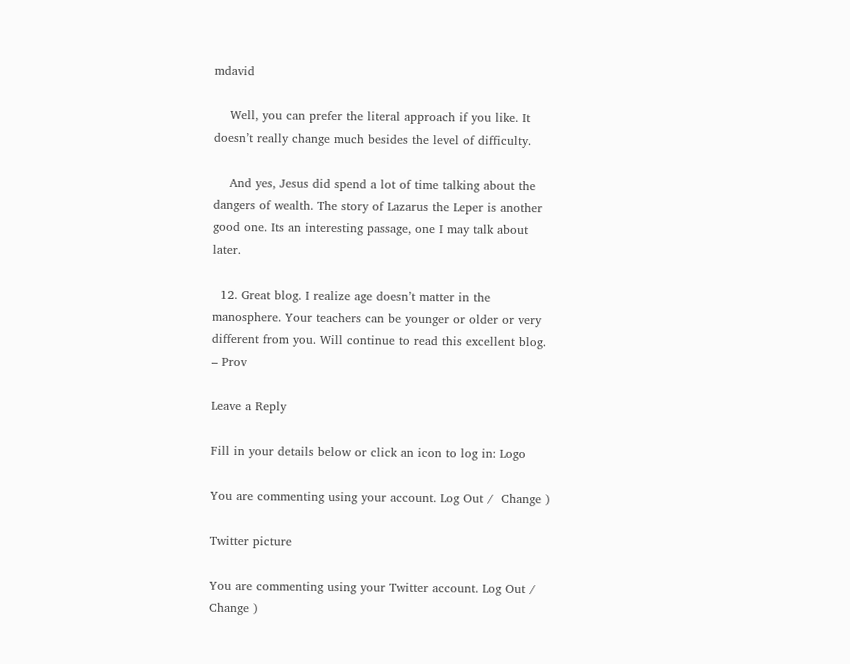mdavid

    Well, you can prefer the literal approach if you like. It doesn’t really change much besides the level of difficulty.

    And yes, Jesus did spend a lot of time talking about the dangers of wealth. The story of Lazarus the Leper is another good one. Its an interesting passage, one I may talk about later.

  12. Great blog. I realize age doesn’t matter in the manosphere. Your teachers can be younger or older or very different from you. Will continue to read this excellent blog. – Prov

Leave a Reply

Fill in your details below or click an icon to log in: Logo

You are commenting using your account. Log Out /  Change )

Twitter picture

You are commenting using your Twitter account. Log Out /  Change )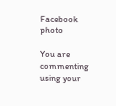Facebook photo

You are commenting using your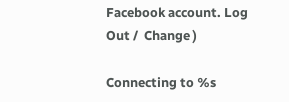Facebook account. Log Out /  Change )

Connecting to %s